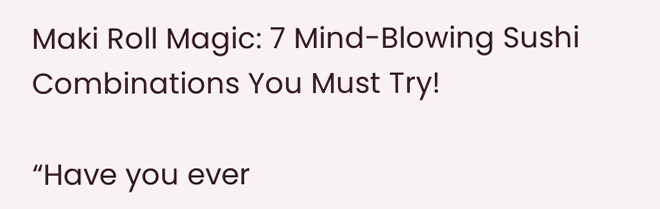Maki Roll Magic: 7 Mind-Blowing Sushi Combinations You Must Try!

“Have you ever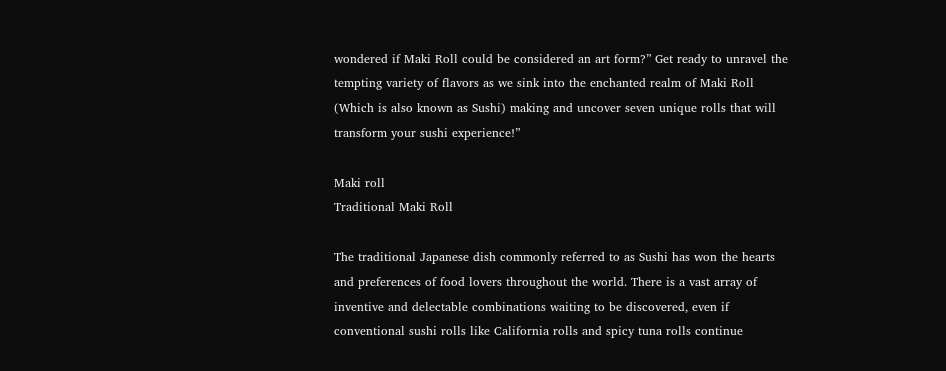wondered if Maki Roll could be considered an art form?” Get ready to unravel the tempting variety of flavors as we sink into the enchanted realm of Maki Roll (Which is also known as Sushi) making and uncover seven unique rolls that will transform your sushi experience!”

Maki roll
Traditional Maki Roll

The traditional Japanese dish commonly referred to as Sushi has won the hearts and preferences of food lovers throughout the world. There is a vast array of inventive and delectable combinations waiting to be discovered, even if conventional sushi rolls like California rolls and spicy tuna rolls continue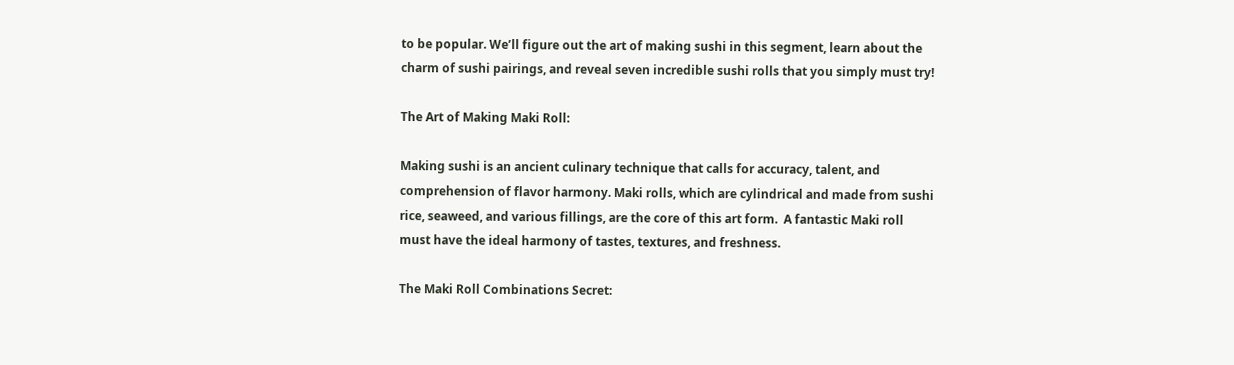to be popular. We’ll figure out the art of making sushi in this segment, learn about the charm of sushi pairings, and reveal seven incredible sushi rolls that you simply must try!

The Art of Making Maki Roll:

Making sushi is an ancient culinary technique that calls for accuracy, talent, and comprehension of flavor harmony. Maki rolls, which are cylindrical and made from sushi rice, seaweed, and various fillings, are the core of this art form.  A fantastic Maki roll must have the ideal harmony of tastes, textures, and freshness.

The Maki Roll Combinations Secret: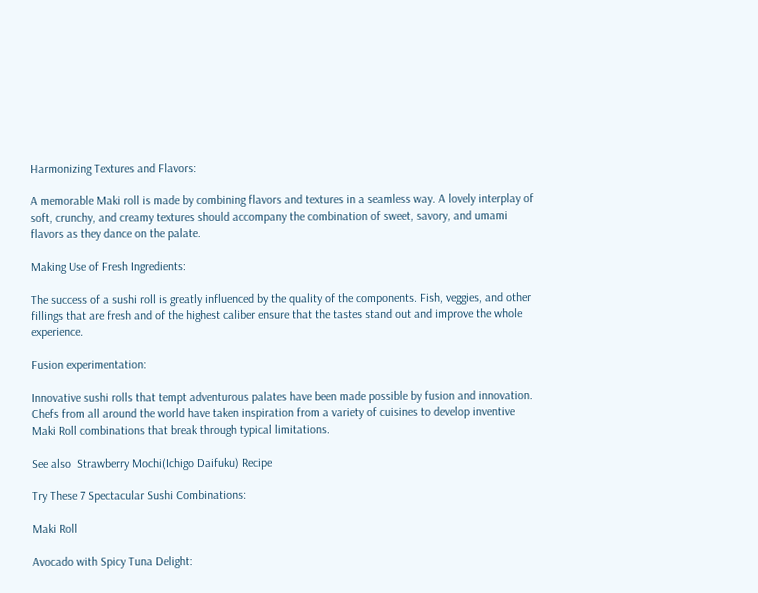Harmonizing Textures and Flavors:

A memorable Maki roll is made by combining flavors and textures in a seamless way. A lovely interplay of soft, crunchy, and creamy textures should accompany the combination of sweet, savory, and umami flavors as they dance on the palate.

Making Use of Fresh Ingredients:

The success of a sushi roll is greatly influenced by the quality of the components. Fish, veggies, and other fillings that are fresh and of the highest caliber ensure that the tastes stand out and improve the whole experience.

Fusion experimentation:

Innovative sushi rolls that tempt adventurous palates have been made possible by fusion and innovation. Chefs from all around the world have taken inspiration from a variety of cuisines to develop inventive Maki Roll combinations that break through typical limitations.

See also  Strawberry Mochi(Ichigo Daifuku) Recipe

Try These 7 Spectacular Sushi Combinations:

Maki Roll

Avocado with Spicy Tuna Delight: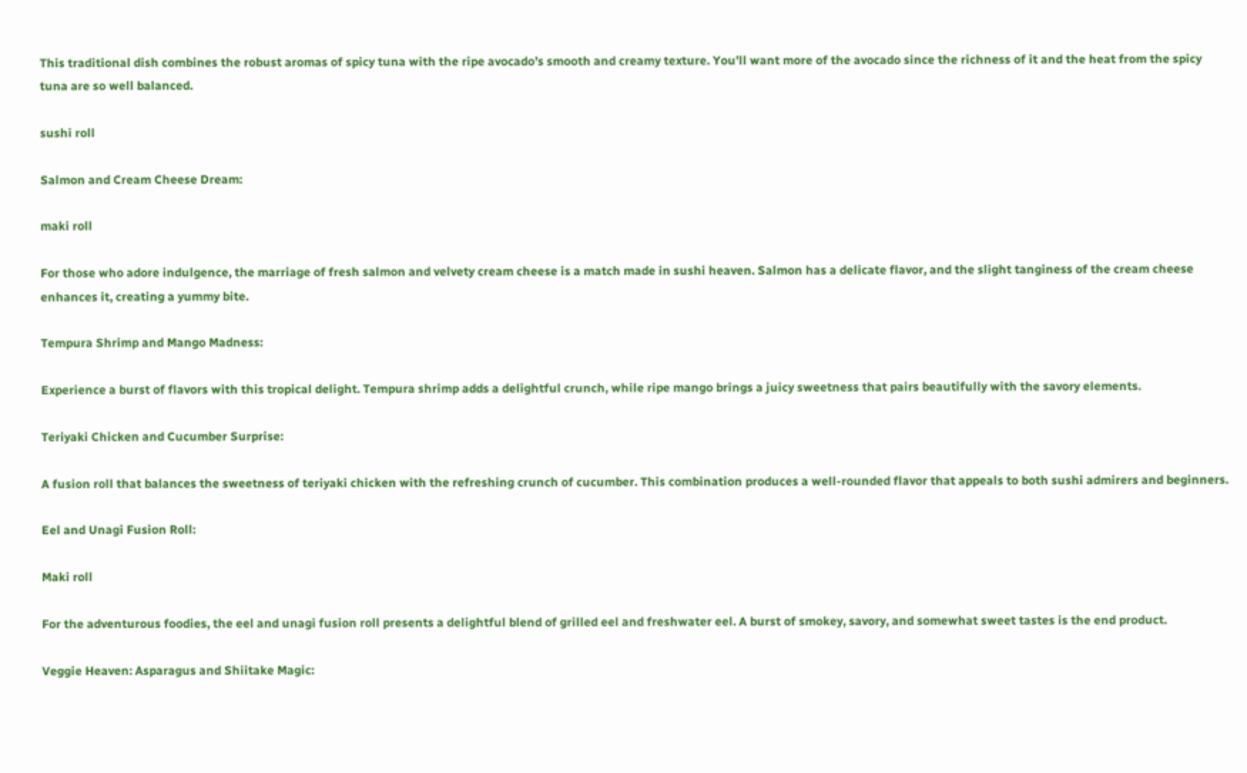This traditional dish combines the robust aromas of spicy tuna with the ripe avocado’s smooth and creamy texture. You’ll want more of the avocado since the richness of it and the heat from the spicy tuna are so well balanced.

sushi roll

Salmon and Cream Cheese Dream:

maki roll

For those who adore indulgence, the marriage of fresh salmon and velvety cream cheese is a match made in sushi heaven. Salmon has a delicate flavor, and the slight tanginess of the cream cheese enhances it, creating a yummy bite.

Tempura Shrimp and Mango Madness:

Experience a burst of flavors with this tropical delight. Tempura shrimp adds a delightful crunch, while ripe mango brings a juicy sweetness that pairs beautifully with the savory elements.

Teriyaki Chicken and Cucumber Surprise:

A fusion roll that balances the sweetness of teriyaki chicken with the refreshing crunch of cucumber. This combination produces a well-rounded flavor that appeals to both sushi admirers and beginners.

Eel and Unagi Fusion Roll:

Maki roll

For the adventurous foodies, the eel and unagi fusion roll presents a delightful blend of grilled eel and freshwater eel. A burst of smokey, savory, and somewhat sweet tastes is the end product.

Veggie Heaven: Asparagus and Shiitake Magic: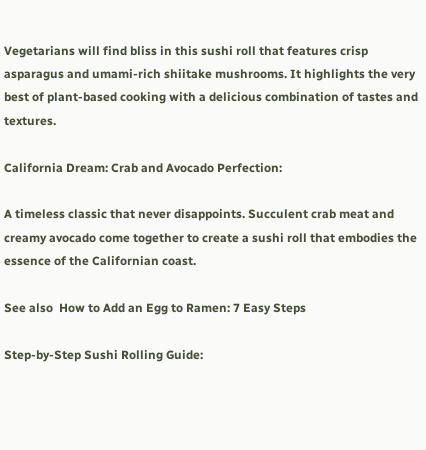Vegetarians will find bliss in this sushi roll that features crisp asparagus and umami-rich shiitake mushrooms. It highlights the very best of plant-based cooking with a delicious combination of tastes and textures.

California Dream: Crab and Avocado Perfection:

A timeless classic that never disappoints. Succulent crab meat and creamy avocado come together to create a sushi roll that embodies the essence of the Californian coast.

See also  How to Add an Egg to Ramen: 7 Easy Steps

Step-by-Step Sushi Rolling Guide: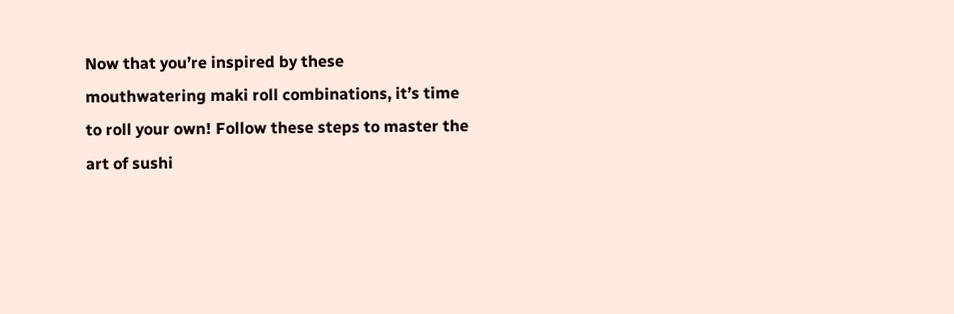Now that you’re inspired by these mouthwatering maki roll combinations, it’s time to roll your own! Follow these steps to master the art of sushi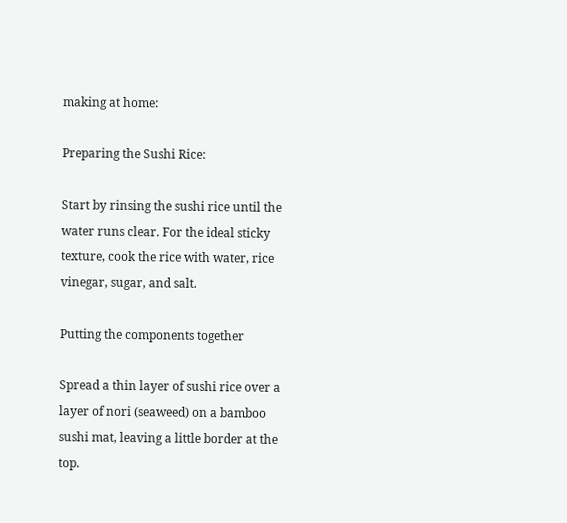making at home:

Preparing the Sushi Rice:

Start by rinsing the sushi rice until the water runs clear. For the ideal sticky texture, cook the rice with water, rice vinegar, sugar, and salt.

Putting the components together

Spread a thin layer of sushi rice over a layer of nori (seaweed) on a bamboo sushi mat, leaving a little border at the top.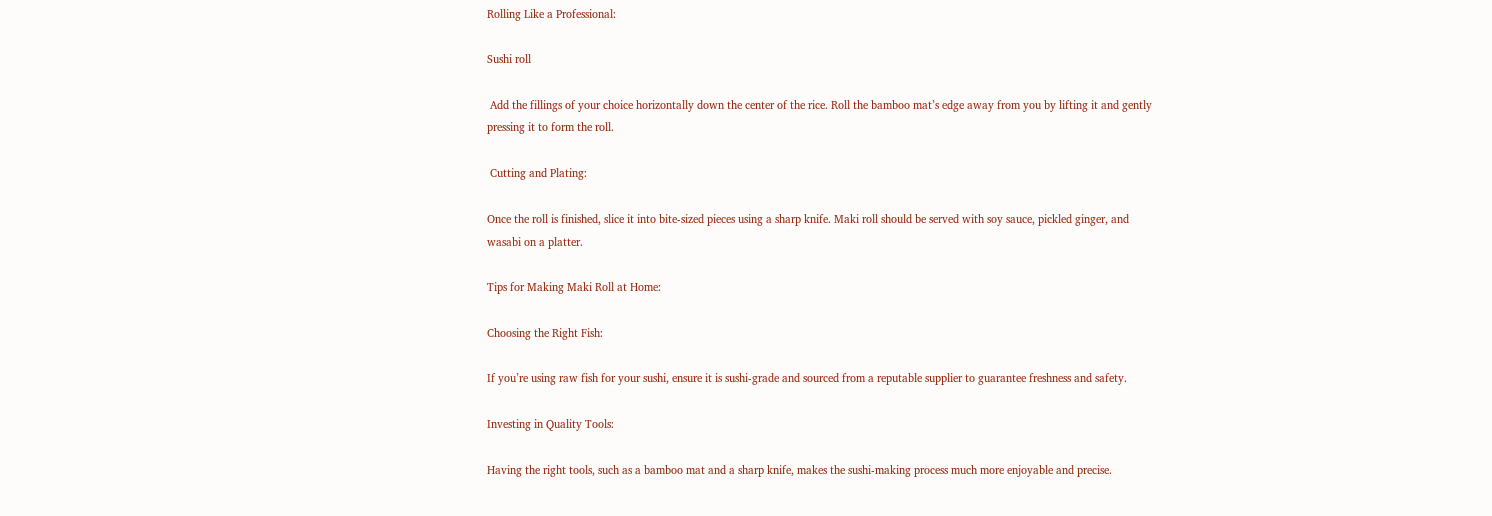Rolling Like a Professional:

Sushi roll

 Add the fillings of your choice horizontally down the center of the rice. Roll the bamboo mat’s edge away from you by lifting it and gently pressing it to form the roll.

 Cutting and Plating:

Once the roll is finished, slice it into bite-sized pieces using a sharp knife. Maki roll should be served with soy sauce, pickled ginger, and wasabi on a platter.

Tips for Making Maki Roll at Home:

Choosing the Right Fish:

If you’re using raw fish for your sushi, ensure it is sushi-grade and sourced from a reputable supplier to guarantee freshness and safety.

Investing in Quality Tools:

Having the right tools, such as a bamboo mat and a sharp knife, makes the sushi-making process much more enjoyable and precise.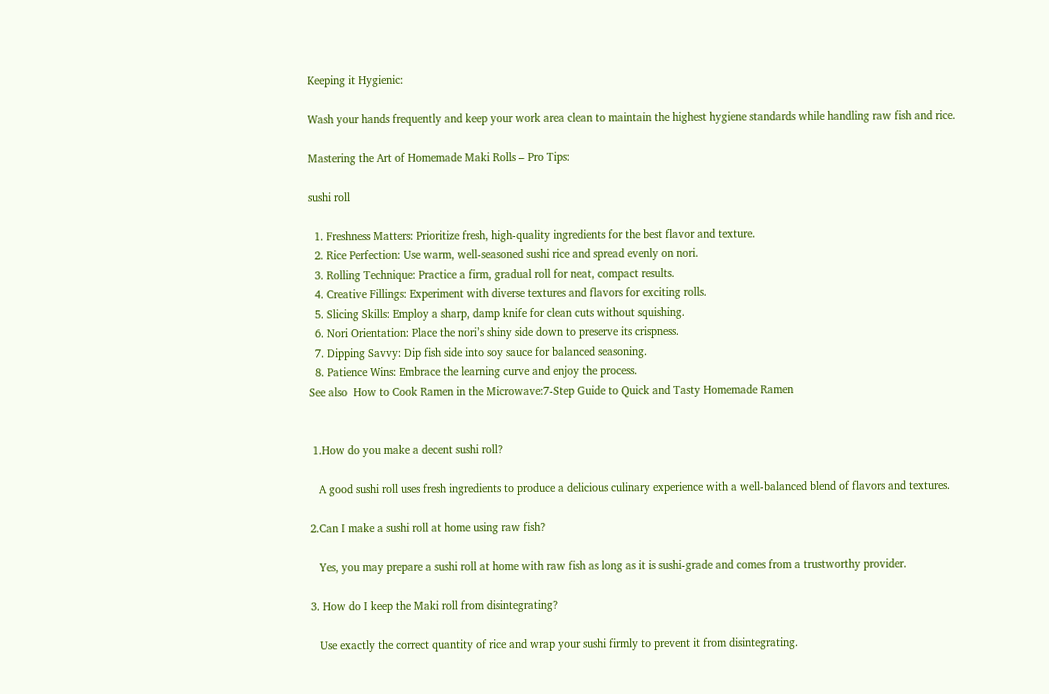Keeping it Hygienic:

Wash your hands frequently and keep your work area clean to maintain the highest hygiene standards while handling raw fish and rice.

Mastering the Art of Homemade Maki Rolls – Pro Tips:

sushi roll

  1. Freshness Matters: Prioritize fresh, high-quality ingredients for the best flavor and texture.
  2. Rice Perfection: Use warm, well-seasoned sushi rice and spread evenly on nori.
  3. Rolling Technique: Practice a firm, gradual roll for neat, compact results.
  4. Creative Fillings: Experiment with diverse textures and flavors for exciting rolls.
  5. Slicing Skills: Employ a sharp, damp knife for clean cuts without squishing.
  6. Nori Orientation: Place the nori’s shiny side down to preserve its crispness.
  7. Dipping Savvy: Dip fish side into soy sauce for balanced seasoning.
  8. Patience Wins: Embrace the learning curve and enjoy the process.
See also  How to Cook Ramen in the Microwave:7-Step Guide to Quick and Tasty Homemade Ramen


 1.How do you make a decent sushi roll?

   A good sushi roll uses fresh ingredients to produce a delicious culinary experience with a well-balanced blend of flavors and textures.

2.Can I make a sushi roll at home using raw fish?

   Yes, you may prepare a sushi roll at home with raw fish as long as it is sushi-grade and comes from a trustworthy provider.

3. How do I keep the Maki roll from disintegrating?

   Use exactly the correct quantity of rice and wrap your sushi firmly to prevent it from disintegrating.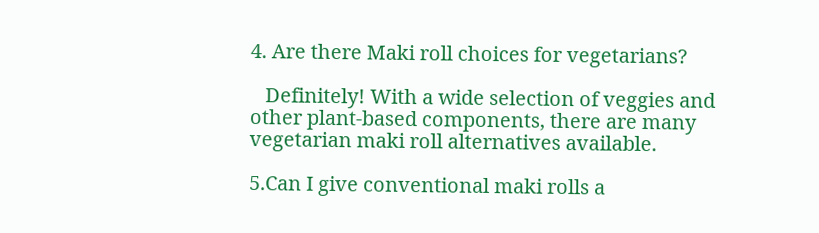4. Are there Maki roll choices for vegetarians?

   Definitely! With a wide selection of veggies and other plant-based components, there are many vegetarian maki roll alternatives available.

5.Can I give conventional maki rolls a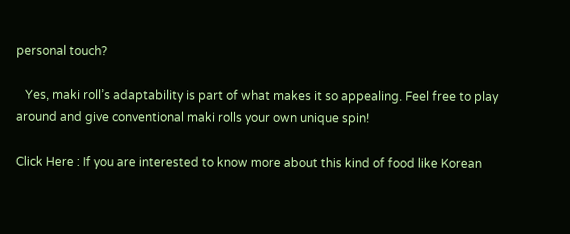personal touch?

   Yes, maki roll’s adaptability is part of what makes it so appealing. Feel free to play around and give conventional maki rolls your own unique spin!

Click Here : If you are interested to know more about this kind of food like Korean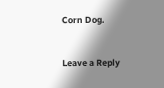Corn Dog.


Leave a Reply